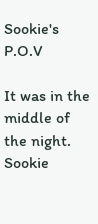Sookie's P.O.V

It was in the middle of the night. Sookie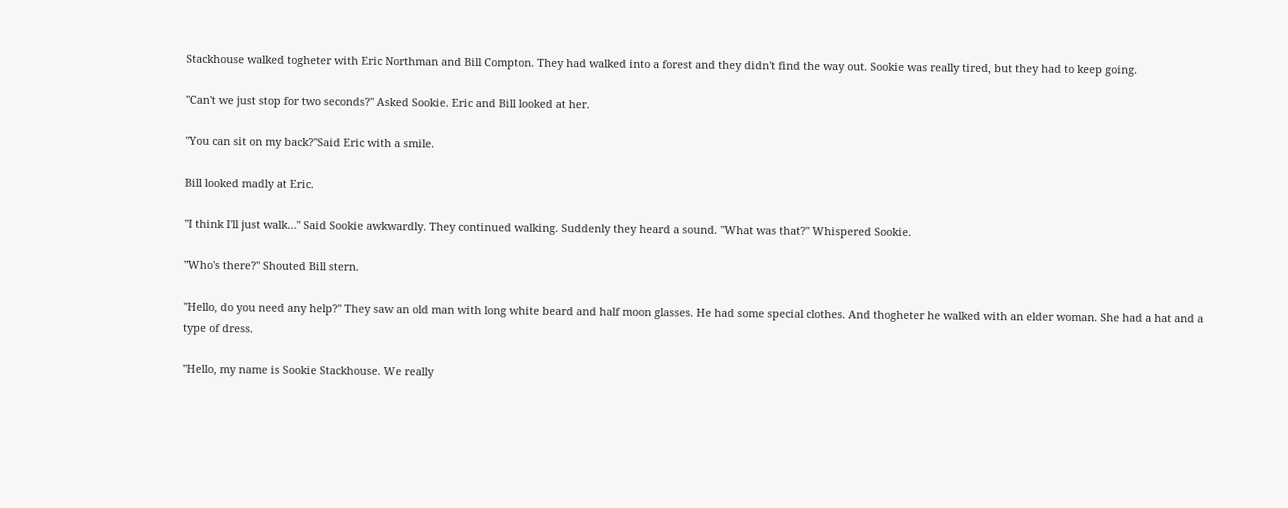Stackhouse walked togheter with Eric Northman and Bill Compton. They had walked into a forest and they didn't find the way out. Sookie was really tired, but they had to keep going.

"Can't we just stop for two seconds?" Asked Sookie. Eric and Bill looked at her.

"You can sit on my back?"Said Eric with a smile.

Bill looked madly at Eric.

"I think I'll just walk…" Said Sookie awkwardly. They continued walking. Suddenly they heard a sound. "What was that?" Whispered Sookie.

"Who's there?" Shouted Bill stern.

"Hello, do you need any help?" They saw an old man with long white beard and half moon glasses. He had some special clothes. And thogheter he walked with an elder woman. She had a hat and a type of dress.

"Hello, my name is Sookie Stackhouse. We really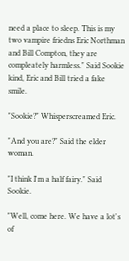need a place to sleep. This is my two vampire friedns Eric Northman and Bill Compton, they are compleately harmless." Said Sookie kind, Eric and Bill tried a fake smile.

"Sookie?" Whisperscreamed Eric.

"And you are?" Said the elder woman.

"I think I'm a half fairy." Said Sookie.

"Well, come here. We have a lot's of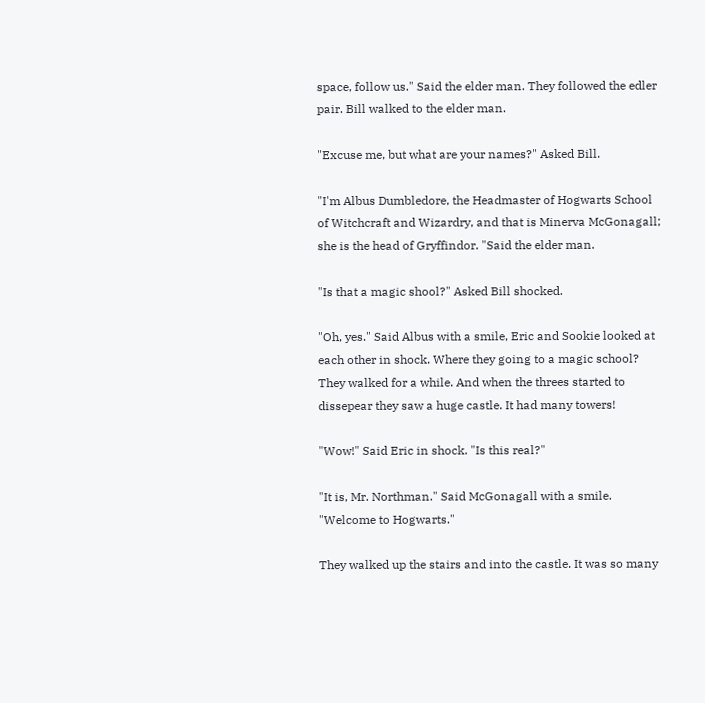space, follow us." Said the elder man. They followed the edler pair. Bill walked to the elder man.

"Excuse me, but what are your names?" Asked Bill.

"I'm Albus Dumbledore, the Headmaster of Hogwarts School of Witchcraft and Wizardry, and that is Minerva McGonagall; she is the head of Gryffindor. "Said the elder man.

"Is that a magic shool?" Asked Bill shocked.

"Oh, yes." Said Albus with a smile, Eric and Sookie looked at each other in shock. Where they going to a magic school? They walked for a while. And when the threes started to dissepear they saw a huge castle. It had many towers!

"Wow!" Said Eric in shock. "Is this real?"

"It is, Mr. Northman." Said McGonagall with a smile. "Welcome to Hogwarts."

They walked up the stairs and into the castle. It was so many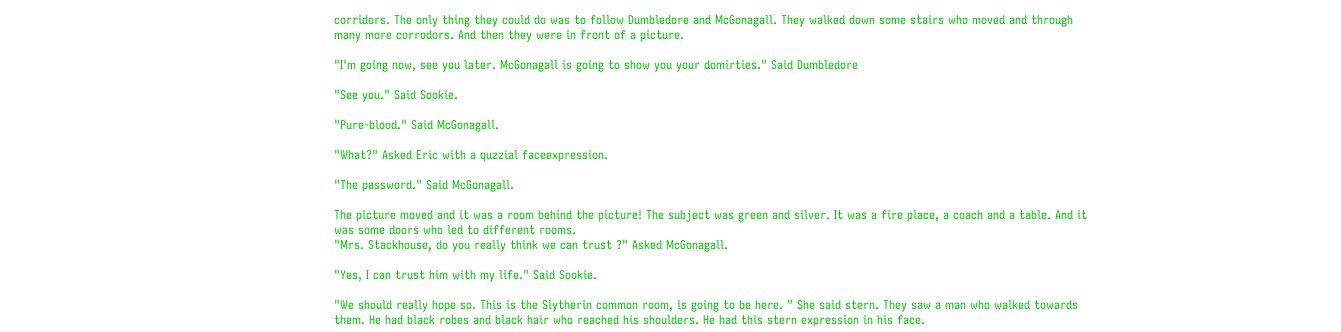corridors. The only thing they could do was to follow Dumbledore and McGonagall. They walked down some stairs who moved and through many more corrodors. And then they were in front of a picture.

"I'm going now, see you later. McGonagall is going to show you your domirties." Said Dumbledore

"See you." Said Sookie.

"Pure-blood." Said McGonagall.

"What?" Asked Eric with a quzzial faceexpression.

"The password." Said McGonagall.

The picture moved and it was a room behind the picture! The subject was green and silver. It was a fire place, a coach and a table. And it was some doors who led to different rooms.
"Mrs. Stackhouse, do you really think we can trust ?" Asked McGonagall.

"Yes, I can trust him with my life." Said Sookie.

"We should really hope so. This is the Slytherin common room, is going to be here. " She said stern. They saw a man who walked towards them. He had black robes and black hair who reached his shoulders. He had this stern expression in his face.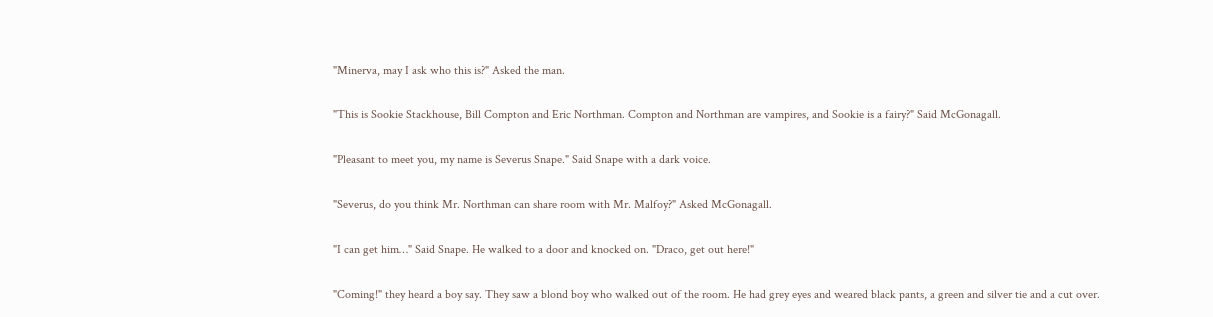"Minerva, may I ask who this is?" Asked the man.

"This is Sookie Stackhouse, Bill Compton and Eric Northman. Compton and Northman are vampires, and Sookie is a fairy?" Said McGonagall.

"Pleasant to meet you, my name is Severus Snape." Said Snape with a dark voice.

"Severus, do you think Mr. Northman can share room with Mr. Malfoy?" Asked McGonagall.

"I can get him…" Said Snape. He walked to a door and knocked on. "Draco, get out here!"

"Coming!" they heard a boy say. They saw a blond boy who walked out of the room. He had grey eyes and weared black pants, a green and silver tie and a cut over.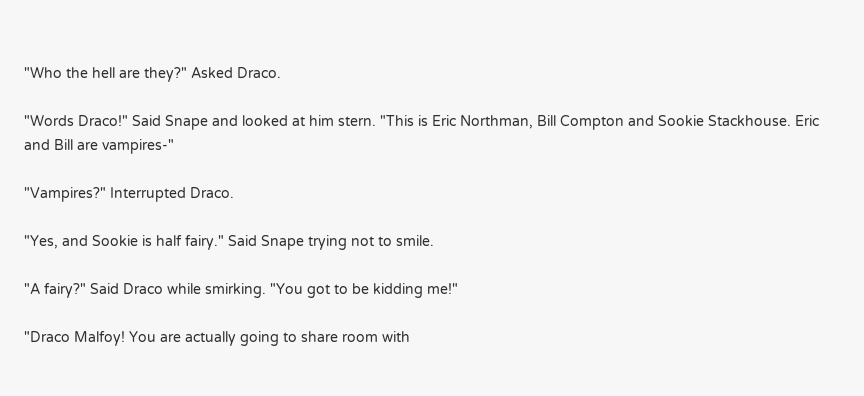"Who the hell are they?" Asked Draco.

"Words Draco!" Said Snape and looked at him stern. "This is Eric Northman, Bill Compton and Sookie Stackhouse. Eric and Bill are vampires-"

"Vampires?" Interrupted Draco.

"Yes, and Sookie is half fairy." Said Snape trying not to smile.

"A fairy?" Said Draco while smirking. "You got to be kidding me!"

"Draco Malfoy! You are actually going to share room with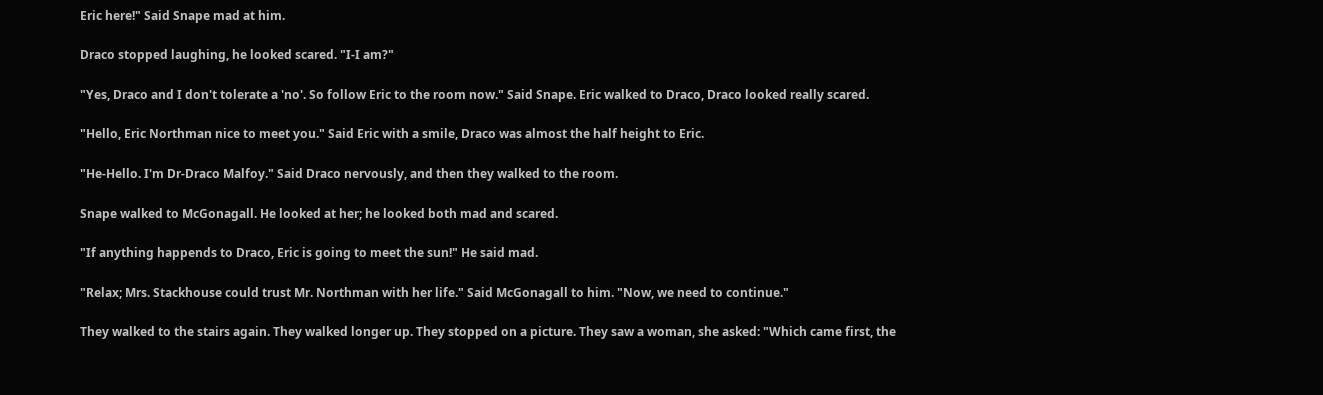Eric here!" Said Snape mad at him.

Draco stopped laughing, he looked scared. "I-I am?"

"Yes, Draco and I don't tolerate a 'no'. So follow Eric to the room now." Said Snape. Eric walked to Draco, Draco looked really scared.

"Hello, Eric Northman nice to meet you." Said Eric with a smile, Draco was almost the half height to Eric.

"He-Hello. I'm Dr-Draco Malfoy." Said Draco nervously, and then they walked to the room.

Snape walked to McGonagall. He looked at her; he looked both mad and scared.

"If anything happends to Draco, Eric is going to meet the sun!" He said mad.

"Relax; Mrs. Stackhouse could trust Mr. Northman with her life." Said McGonagall to him. "Now, we need to continue."

They walked to the stairs again. They walked longer up. They stopped on a picture. They saw a woman, she asked: "Which came first, the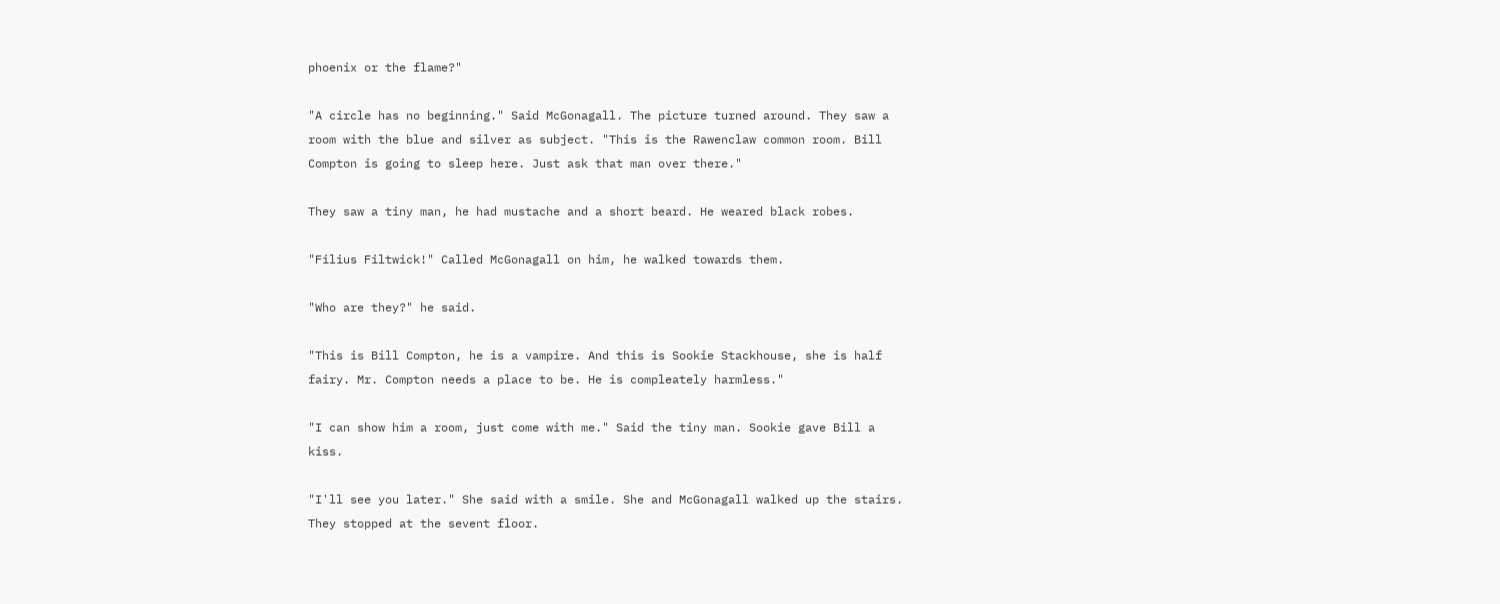phoenix or the flame?"

"A circle has no beginning." Said McGonagall. The picture turned around. They saw a room with the blue and silver as subject. "This is the Rawenclaw common room. Bill Compton is going to sleep here. Just ask that man over there."

They saw a tiny man, he had mustache and a short beard. He weared black robes.

"Filius Filtwick!" Called McGonagall on him, he walked towards them.

"Who are they?" he said.

"This is Bill Compton, he is a vampire. And this is Sookie Stackhouse, she is half fairy. Mr. Compton needs a place to be. He is compleately harmless."

"I can show him a room, just come with me." Said the tiny man. Sookie gave Bill a kiss.

"I'll see you later." She said with a smile. She and McGonagall walked up the stairs. They stopped at the sevent floor.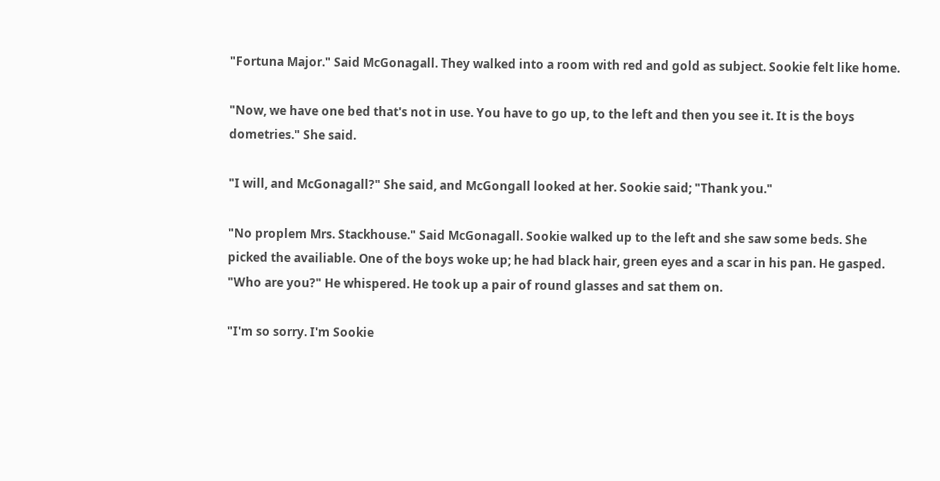"Fortuna Major." Said McGonagall. They walked into a room with red and gold as subject. Sookie felt like home.

"Now, we have one bed that's not in use. You have to go up, to the left and then you see it. It is the boys dometries." She said.

"I will, and McGonagall?" She said, and McGongall looked at her. Sookie said; "Thank you."

"No proplem Mrs. Stackhouse." Said McGonagall. Sookie walked up to the left and she saw some beds. She picked the availiable. One of the boys woke up; he had black hair, green eyes and a scar in his pan. He gasped. "Who are you?" He whispered. He took up a pair of round glasses and sat them on.

"I'm so sorry. I'm Sookie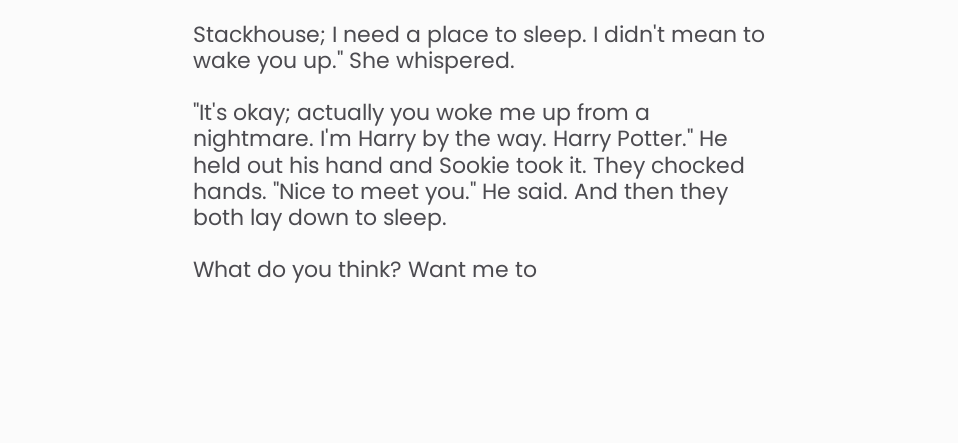Stackhouse; I need a place to sleep. I didn't mean to wake you up." She whispered.

"It's okay; actually you woke me up from a nightmare. I'm Harry by the way. Harry Potter." He held out his hand and Sookie took it. They chocked hands. "Nice to meet you." He said. And then they both lay down to sleep.

What do you think? Want me to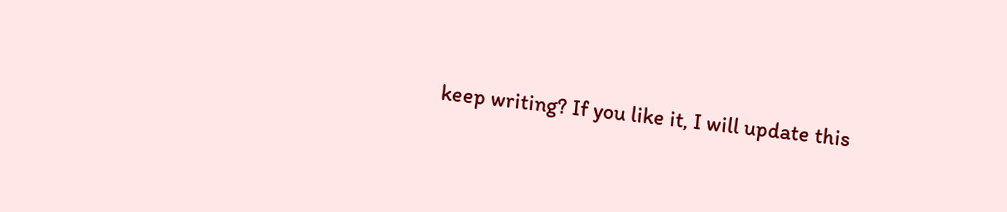keep writing? If you like it, I will update this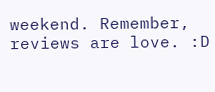weekend. Remember, reviews are love. :D